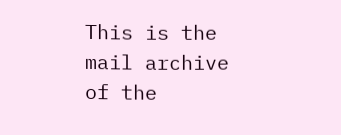This is the mail archive of the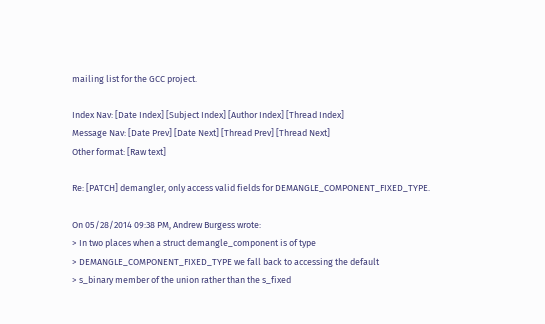mailing list for the GCC project.

Index Nav: [Date Index] [Subject Index] [Author Index] [Thread Index]
Message Nav: [Date Prev] [Date Next] [Thread Prev] [Thread Next]
Other format: [Raw text]

Re: [PATCH] demangler, only access valid fields for DEMANGLE_COMPONENT_FIXED_TYPE.

On 05/28/2014 09:38 PM, Andrew Burgess wrote:
> In two places when a struct demangle_component is of type
> DEMANGLE_COMPONENT_FIXED_TYPE we fall back to accessing the default
> s_binary member of the union rather than the s_fixed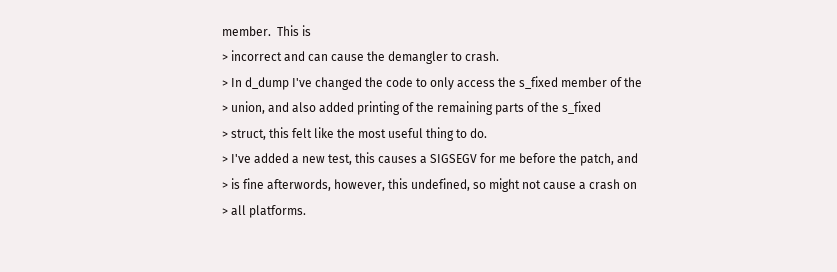member.  This is
> incorrect and can cause the demangler to crash.
> In d_dump I've changed the code to only access the s_fixed member of the
> union, and also added printing of the remaining parts of the s_fixed
> struct, this felt like the most useful thing to do.
> I've added a new test, this causes a SIGSEGV for me before the patch, and
> is fine afterwords, however, this undefined, so might not cause a crash on
> all platforms.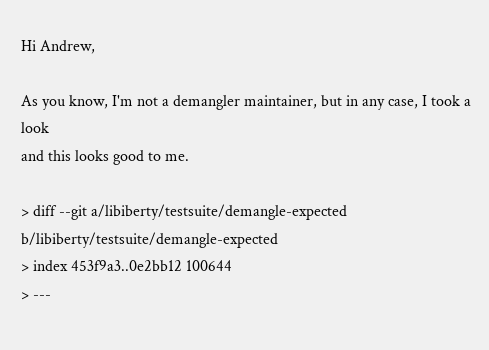Hi Andrew,

As you know, I'm not a demangler maintainer, but in any case, I took a look
and this looks good to me.

> diff --git a/libiberty/testsuite/demangle-expected b/libiberty/testsuite/demangle-expected
> index 453f9a3..0e2bb12 100644
> ---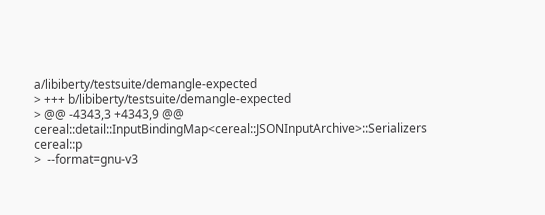a/libiberty/testsuite/demangle-expected
> +++ b/libiberty/testsuite/demangle-expected
> @@ -4343,3 +4343,9 @@ cereal::detail::InputBindingMap<cereal::JSONInputArchive>::Serializers cereal::p
>  --format=gnu-v3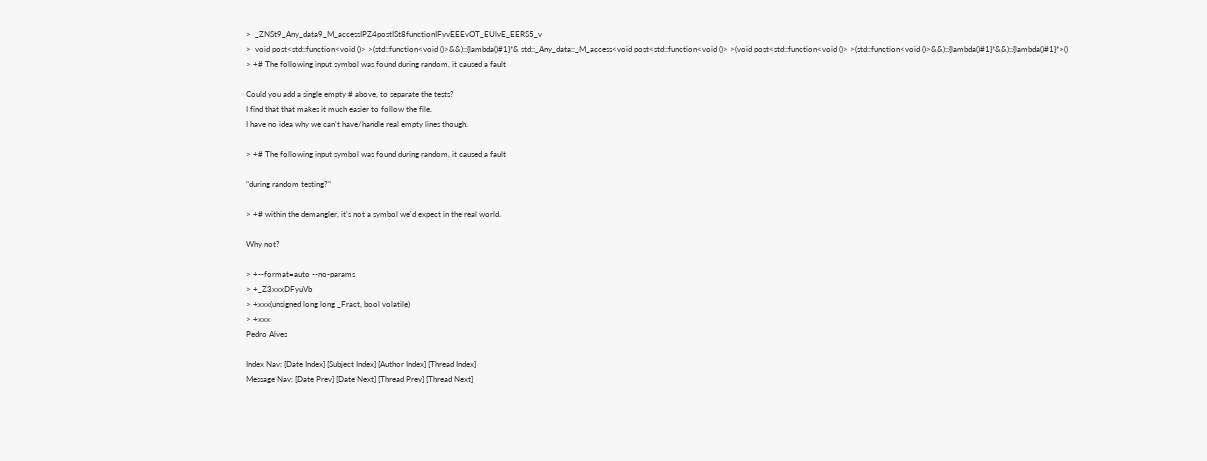>  _ZNSt9_Any_data9_M_accessIPZ4postISt8functionIFvvEEEvOT_EUlvE_EERS5_v
>  void post<std::function<void ()> >(std::function<void ()>&&)::{lambda()#1}*& std::_Any_data::_M_access<void post<std::function<void ()> >(void post<std::function<void ()> >(std::function<void ()>&&)::{lambda()#1}*&&)::{lambda()#1}*>()
> +# The following input symbol was found during random, it caused a fault

Could you add a single empty # above, to separate the tests?
I find that that makes it much easier to follow the file.
I have no idea why we can't have/handle real empty lines though.

> +# The following input symbol was found during random, it caused a fault

"during random testing?"

> +# within the demangler, it's not a symbol we'd expect in the real world.

Why not?

> +--format=auto --no-params
> +_Z3xxxDFyuVb
> +xxx(unsigned long long _Fract, bool volatile)
> +xxx
Pedro Alves

Index Nav: [Date Index] [Subject Index] [Author Index] [Thread Index]
Message Nav: [Date Prev] [Date Next] [Thread Prev] [Thread Next]